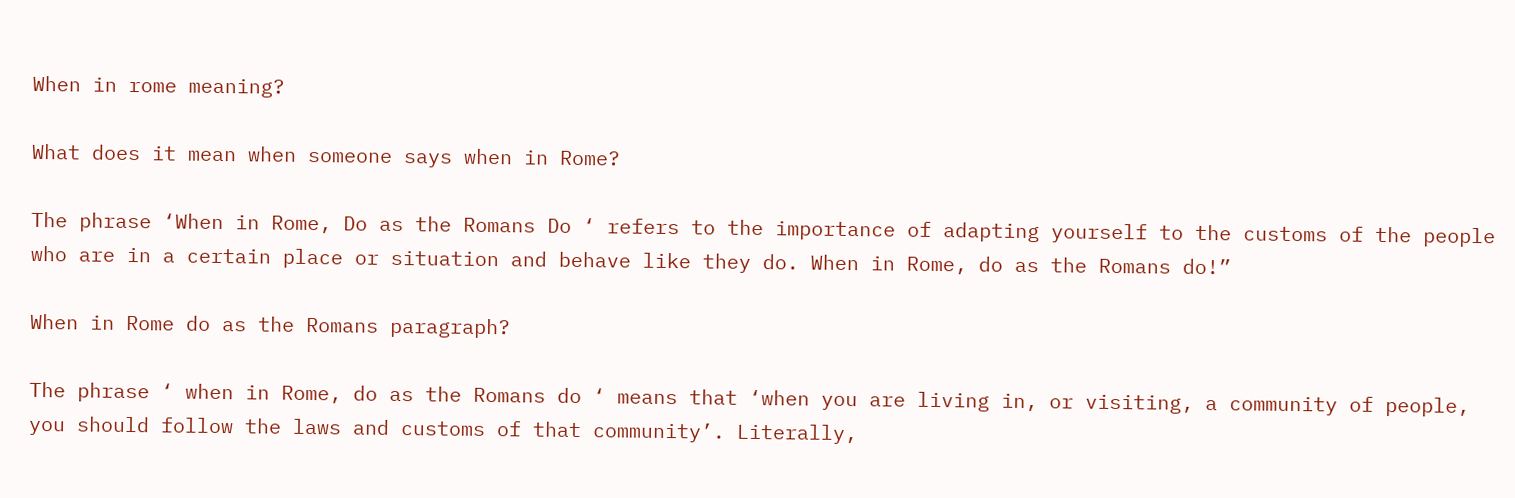When in rome meaning?

What does it mean when someone says when in Rome?

The phrase ‘When in Rome, Do as the Romans Do ‘ refers to the importance of adapting yourself to the customs of the people who are in a certain place or situation and behave like they do. When in Rome, do as the Romans do!”

When in Rome do as the Romans paragraph?

The phrase ‘ when in Rome, do as the Romans do ‘ means that ‘when you are living in, or visiting, a community of people, you should follow the laws and customs of that community’. Literally,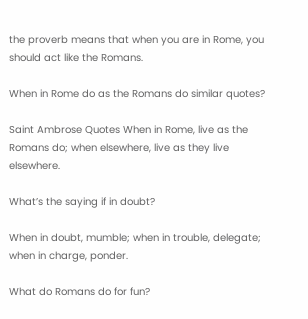the proverb means that when you are in Rome, you should act like the Romans.

When in Rome do as the Romans do similar quotes?

Saint Ambrose Quotes When in Rome, live as the Romans do; when elsewhere, live as they live elsewhere.

What’s the saying if in doubt?

When in doubt, mumble; when in trouble, delegate; when in charge, ponder.

What do Romans do for fun?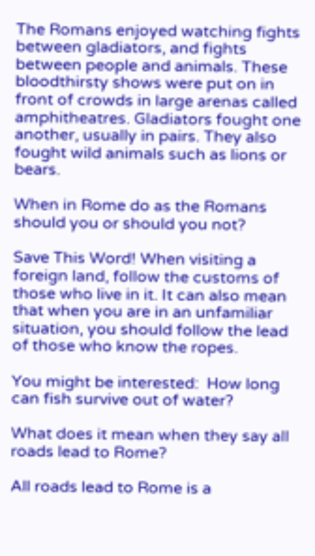The Romans enjoyed watching fights between gladiators, and fights between people and animals. These bloodthirsty shows were put on in front of crowds in large arenas called amphitheatres. Gladiators fought one another, usually in pairs. They also fought wild animals such as lions or bears.

When in Rome do as the Romans should you or should you not?

Save This Word! When visiting a foreign land, follow the customs of those who live in it. It can also mean that when you are in an unfamiliar situation, you should follow the lead of those who know the ropes.

You might be interested:  How long can fish survive out of water?

What does it mean when they say all roads lead to Rome?

All roads lead to Rome is a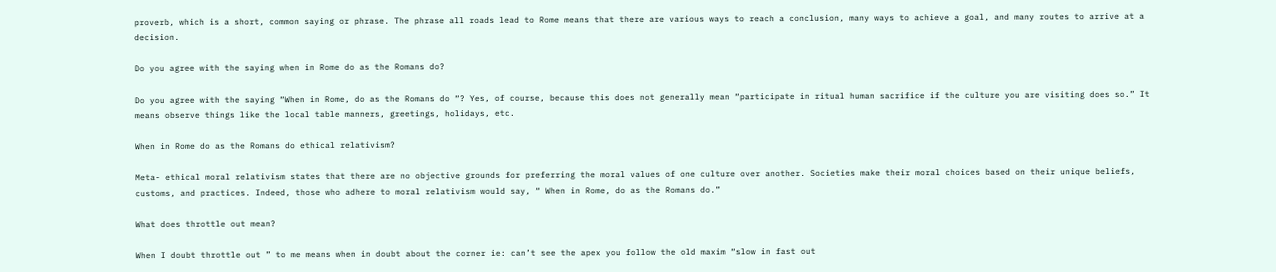proverb, which is a short, common saying or phrase. The phrase all roads lead to Rome means that there are various ways to reach a conclusion, many ways to achieve a goal, and many routes to arrive at a decision.

Do you agree with the saying when in Rome do as the Romans do?

Do you agree with the saying “When in Rome, do as the Romans do “? Yes, of course, because this does not generally mean “participate in ritual human sacrifice if the culture you are visiting does so.” It means observe things like the local table manners, greetings, holidays, etc.

When in Rome do as the Romans do ethical relativism?

Meta- ethical moral relativism states that there are no objective grounds for preferring the moral values of one culture over another. Societies make their moral choices based on their unique beliefs, customs, and practices. Indeed, those who adhere to moral relativism would say, “ When in Rome, do as the Romans do.”

What does throttle out mean?

When I doubt throttle out ” to me means when in doubt about the corner ie: can’t see the apex you follow the old maxim “slow in fast out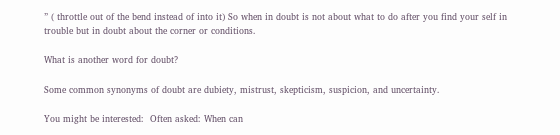” ( throttle out of the bend instead of into it) So when in doubt is not about what to do after you find your self in trouble but in doubt about the corner or conditions.

What is another word for doubt?

Some common synonyms of doubt are dubiety, mistrust, skepticism, suspicion, and uncertainty.

You might be interested:  Often asked: When can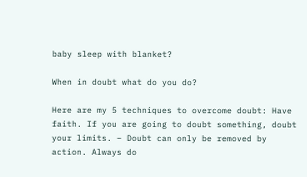baby sleep with blanket?

When in doubt what do you do?

Here are my 5 techniques to overcome doubt: Have faith. If you are going to doubt something, doubt your limits. – Doubt can only be removed by action. Always do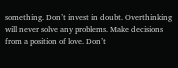something. Don’t invest in doubt. Overthinking will never solve any problems. Make decisions from a position of love. Don’t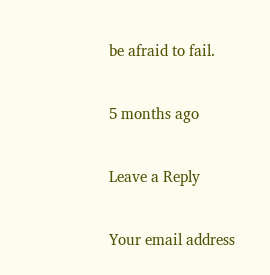be afraid to fail.

5 months ago

Leave a Reply

Your email address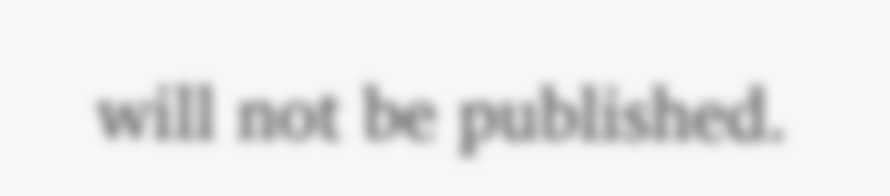will not be published.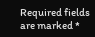Required fields are marked *